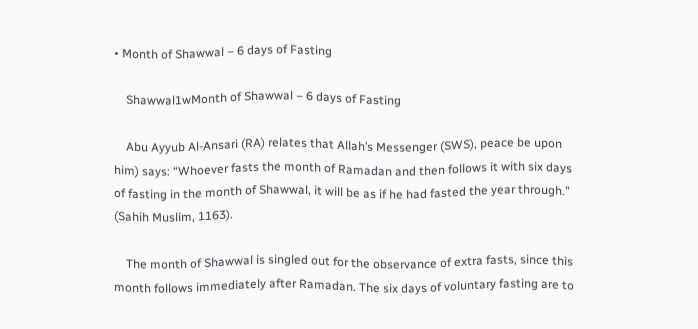• Month of Shawwal – 6 days of Fasting

    Shawwal1wMonth of Shawwal – 6 days of Fasting

    Abu Ayyub Al-Ansari (RA) relates that Allah’s Messenger (SWS), peace be upon him) says: “Whoever fasts the month of Ramadan and then follows it with six days of fasting in the month of Shawwal, it will be as if he had fasted the year through.” (Sahih Muslim, 1163).

    The month of Shawwal is singled out for the observance of extra fasts, since this month follows immediately after Ramadan. The six days of voluntary fasting are to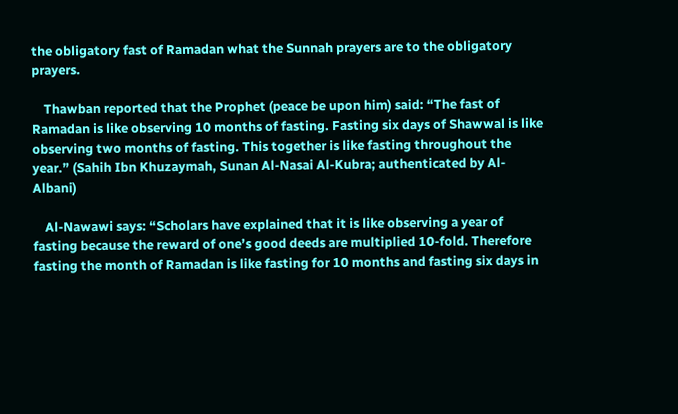the obligatory fast of Ramadan what the Sunnah prayers are to the obligatory prayers.

    Thawban reported that the Prophet (peace be upon him) said: “The fast of Ramadan is like observing 10 months of fasting. Fasting six days of Shawwal is like observing two months of fasting. This together is like fasting throughout the year.” (Sahih Ibn Khuzaymah, Sunan Al-Nasai Al-Kubra; authenticated by Al-Albani)

    Al-Nawawi says: “Scholars have explained that it is like observing a year of fasting because the reward of one’s good deeds are multiplied 10-fold. Therefore fasting the month of Ramadan is like fasting for 10 months and fasting six days in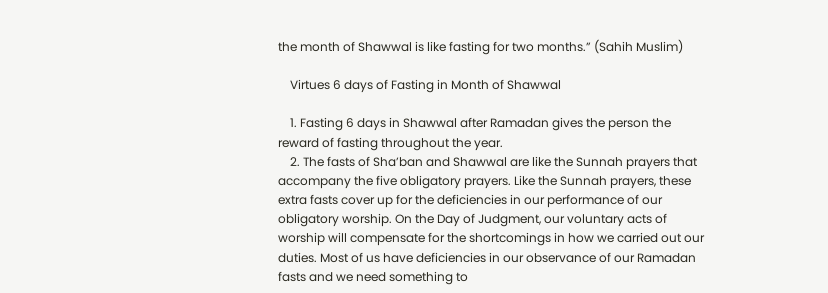the month of Shawwal is like fasting for two months.” (Sahih Muslim)

    Virtues 6 days of Fasting in Month of Shawwal

    1. Fasting 6 days in Shawwal after Ramadan gives the person the reward of fasting throughout the year.
    2. The fasts of Sha’ban and Shawwal are like the Sunnah prayers that accompany the five obligatory prayers. Like the Sunnah prayers, these extra fasts cover up for the deficiencies in our performance of our obligatory worship. On the Day of Judgment, our voluntary acts of worship will compensate for the shortcomings in how we carried out our duties. Most of us have deficiencies in our observance of our Ramadan fasts and we need something to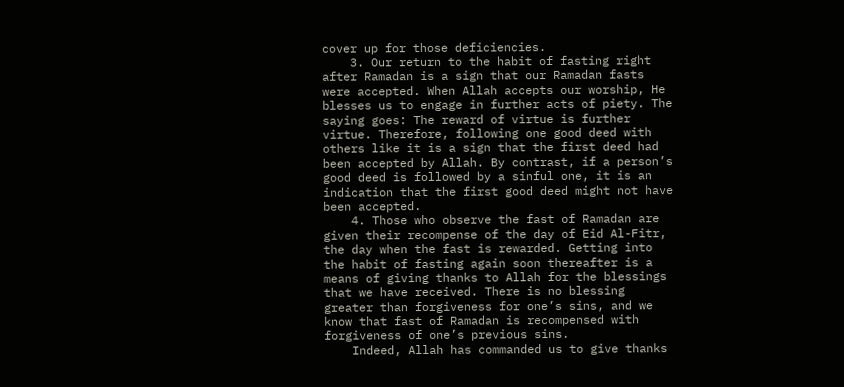cover up for those deficiencies.
    3. Our return to the habit of fasting right after Ramadan is a sign that our Ramadan fasts were accepted. When Allah accepts our worship, He blesses us to engage in further acts of piety. The saying goes: The reward of virtue is further virtue. Therefore, following one good deed with others like it is a sign that the first deed had been accepted by Allah. By contrast, if a person’s good deed is followed by a sinful one, it is an indication that the first good deed might not have been accepted.
    4. Those who observe the fast of Ramadan are given their recompense of the day of Eid Al-Fitr, the day when the fast is rewarded. Getting into the habit of fasting again soon thereafter is a means of giving thanks to Allah for the blessings that we have received. There is no blessing greater than forgiveness for one’s sins, and we know that fast of Ramadan is recompensed with forgiveness of one’s previous sins.
    Indeed, Allah has commanded us to give thanks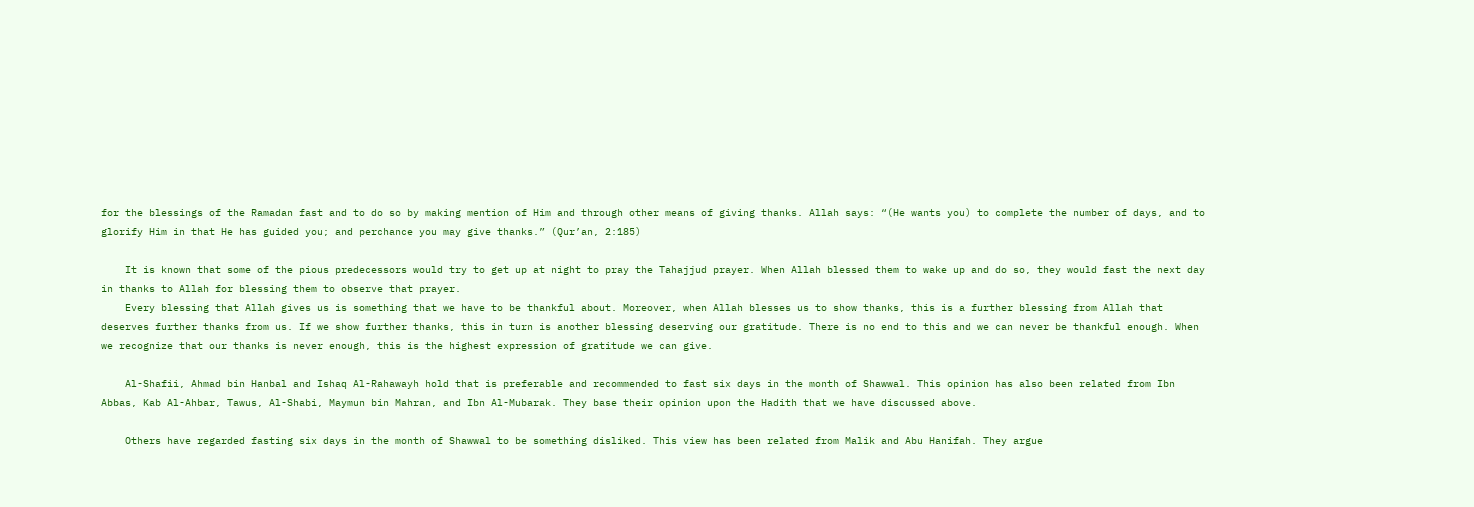for the blessings of the Ramadan fast and to do so by making mention of Him and through other means of giving thanks. Allah says: “(He wants you) to complete the number of days, and to glorify Him in that He has guided you; and perchance you may give thanks.” (Qur’an, 2:185)

    It is known that some of the pious predecessors would try to get up at night to pray the Tahajjud prayer. When Allah blessed them to wake up and do so, they would fast the next day in thanks to Allah for blessing them to observe that prayer.
    Every blessing that Allah gives us is something that we have to be thankful about. Moreover, when Allah blesses us to show thanks, this is a further blessing from Allah that deserves further thanks from us. If we show further thanks, this in turn is another blessing deserving our gratitude. There is no end to this and we can never be thankful enough. When we recognize that our thanks is never enough, this is the highest expression of gratitude we can give.

    Al-Shafii, Ahmad bin Hanbal and Ishaq Al-Rahawayh hold that is preferable and recommended to fast six days in the month of Shawwal. This opinion has also been related from Ibn Abbas, Kab Al-Ahbar, Tawus, Al-Shabi, Maymun bin Mahran, and Ibn Al-Mubarak. They base their opinion upon the Hadith that we have discussed above.

    Others have regarded fasting six days in the month of Shawwal to be something disliked. This view has been related from Malik and Abu Hanifah. They argue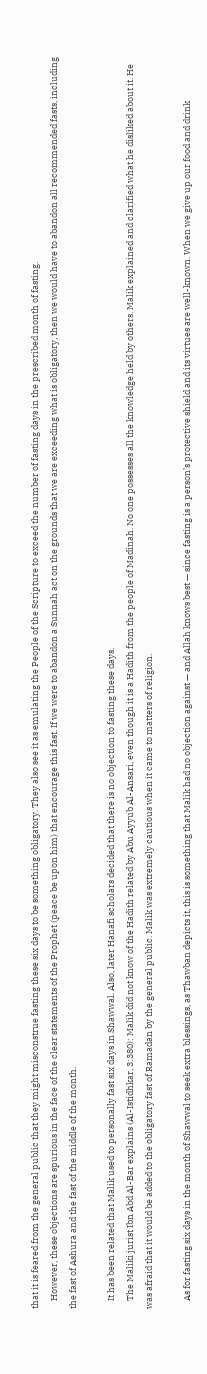that it is feared from the general public that they might misconstrue fasting these six days to be something obligatory. They also see it as emulating the People of the Scripture to exceed the number of fasting days in the prescribed month of fasting.
    However, these objections are spurious in the face of the clear statements of the Prophet (peace be upon him) that encourage this fast. If we were to abandon a Sunnah act on the grounds that we are exceeding what is obligatory, then we would have to abandon all recommended fasts, including the fast of Ashura and the fast of the middle of the month.

    It has been related that Malik used to personally fast six days in Shawwal. Also, later Hanafi scholars decided that there is no objection to fasting these days.
    The Maliki jurist Ibn Abd Al-Bar explains (Al-Istidhkar, 3:380): Malik did not know of the Hadith related by Abu Ayyub Al-Ansari, even though it is a Hadith from the people of Madinah. No one possesses all the knowledge held by others. Malik explained and clarified what he disliked about it. He was afraid that it would be added to the obligatory fast of Ramadan by the general public. Malik was extremely cautious when it came to matters of religion.

    As for fasting six days in the month of Shawwal to seek extra blessings, as Thawban depicts it, this is something that Malik had no objection against — and Allah knows best — since fasting is a person’s protective shield and its virtues are well-known. When we give up our food and drink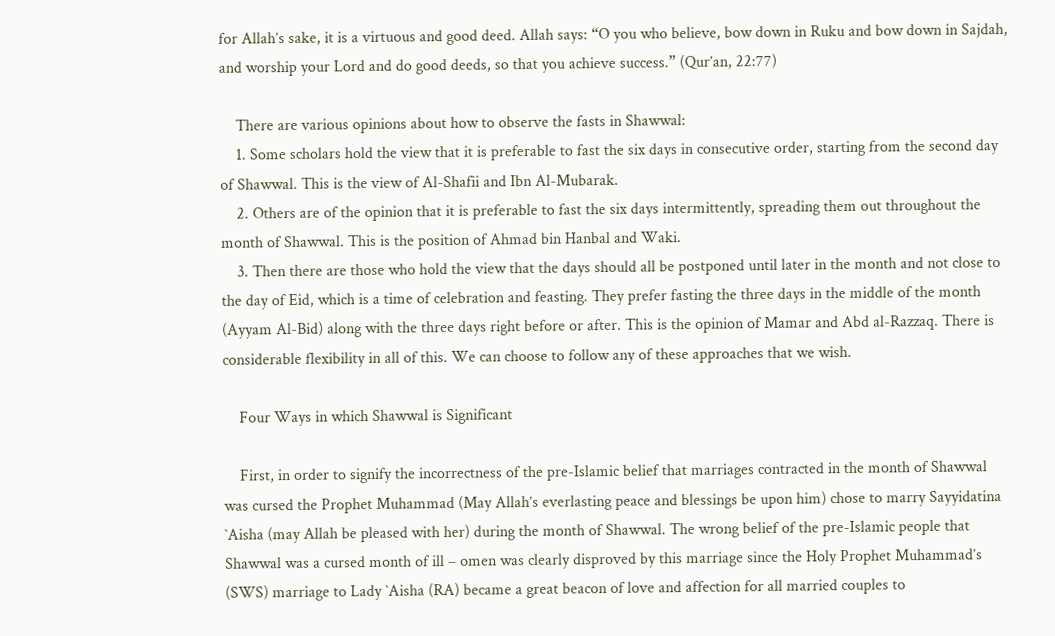for Allah’s sake, it is a virtuous and good deed. Allah says: “O you who believe, bow down in Ruku and bow down in Sajdah, and worship your Lord and do good deeds, so that you achieve success.” (Qur’an, 22:77)

    There are various opinions about how to observe the fasts in Shawwal:
    1. Some scholars hold the view that it is preferable to fast the six days in consecutive order, starting from the second day of Shawwal. This is the view of Al-Shafii and Ibn Al-Mubarak.
    2. Others are of the opinion that it is preferable to fast the six days intermittently, spreading them out throughout the month of Shawwal. This is the position of Ahmad bin Hanbal and Waki.
    3. Then there are those who hold the view that the days should all be postponed until later in the month and not close to the day of Eid, which is a time of celebration and feasting. They prefer fasting the three days in the middle of the month (Ayyam Al-Bid) along with the three days right before or after. This is the opinion of Mamar and Abd al-Razzaq. There is considerable flexibility in all of this. We can choose to follow any of these approaches that we wish.

    Four Ways in which Shawwal is Significant

    First, in order to signify the incorrectness of the pre-Islamic belief that marriages contracted in the month of Shawwal was cursed the Prophet Muhammad (May Allah’s everlasting peace and blessings be upon him) chose to marry Sayyidatina `Aisha (may Allah be pleased with her) during the month of Shawwal. The wrong belief of the pre-Islamic people that Shawwal was a cursed month of ill – omen was clearly disproved by this marriage since the Holy Prophet Muhammad’s (SWS) marriage to Lady `Aisha (RA) became a great beacon of love and affection for all married couples to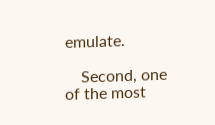emulate.

    Second, one of the most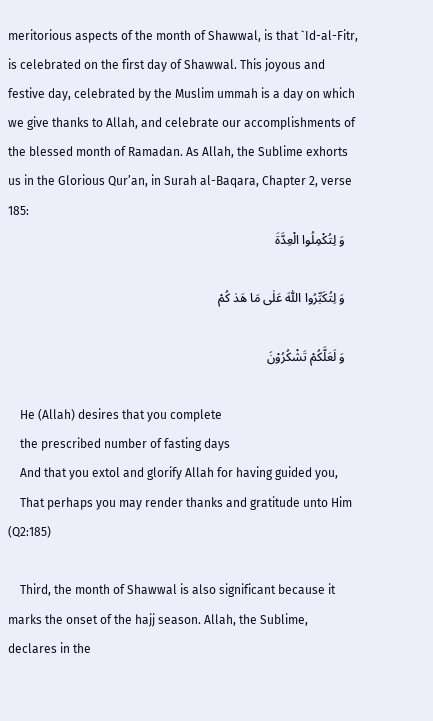meritorious aspects of the month of Shawwal, is that `Id-al-Fitr, is celebrated on the first day of Shawwal. This joyous and festive day, celebrated by the Muslim ummah is a day on which we give thanks to Allah, and celebrate our accomplishments of the blessed month of Ramadan. As Allah, the Sublime exhorts us in the Glorious Qur’an, in Surah al-Baqara, Chapter 2, verse 185:
    وَ لِتُكْمِلُوا الْعِدَّةَ

    وَ لِتُكَبِّرُوا اللّٰهَ عَلٰى مَا هَدٰ كُمْ

    وَ لَعَلَّكُمْ تَشْكُرُوْنَ

    He (Allah) desires that you complete
    the prescribed number of fasting days
    And that you extol and glorify Allah for having guided you,
    That perhaps you may render thanks and gratitude unto Him (Q2:185)

    Third, the month of Shawwal is also significant because it marks the onset of the hajj season. Allah, the Sublime, declares in the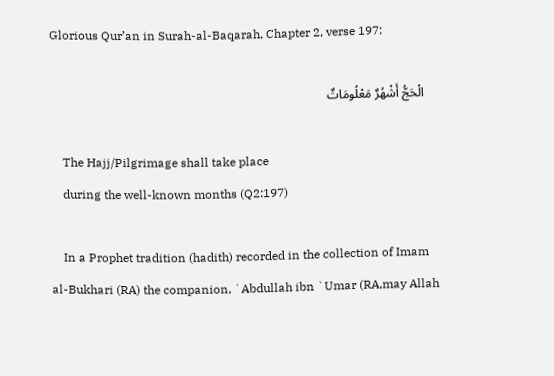Glorious Qur’an in Surah-al-Baqarah, Chapter 2, verse 197:

    الْحَجُّ أَشْهُرٌ مَعْلُومَاتٌ

    The Hajj/Pilgrimage shall take place
    during the well-known months (Q2:197)

    In a Prophet tradition (hadith) recorded in the collection of Imam al-Bukhari (RA) the companion, `Abdullah ibn `Umar (RA,may Allah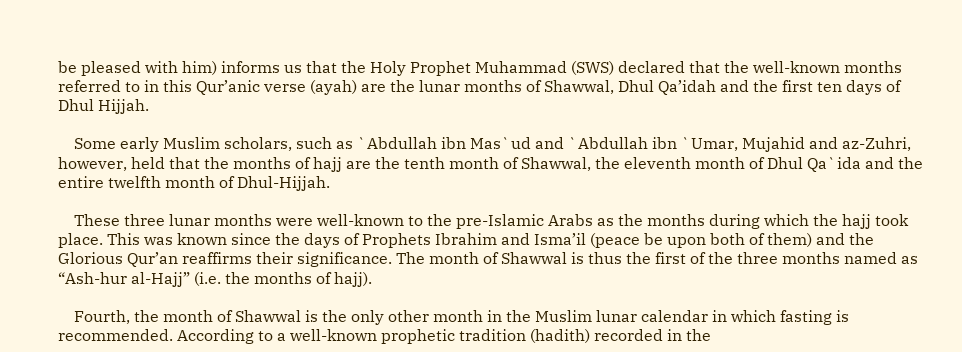be pleased with him) informs us that the Holy Prophet Muhammad (SWS) declared that the well-known months referred to in this Qur’anic verse (ayah) are the lunar months of Shawwal, Dhul Qa’idah and the first ten days of Dhul Hijjah.

    Some early Muslim scholars, such as `Abdullah ibn Mas`ud and `Abdullah ibn `Umar, Mujahid and az-Zuhri, however, held that the months of hajj are the tenth month of Shawwal, the eleventh month of Dhul Qa`ida and the entire twelfth month of Dhul-Hijjah.

    These three lunar months were well-known to the pre-Islamic Arabs as the months during which the hajj took place. This was known since the days of Prophets Ibrahim and Isma’il (peace be upon both of them) and the Glorious Qur’an reaffirms their significance. The month of Shawwal is thus the first of the three months named as “Ash-hur al-Hajj” (i.e. the months of hajj).

    Fourth, the month of Shawwal is the only other month in the Muslim lunar calendar in which fasting is recommended. According to a well-known prophetic tradition (hadith) recorded in the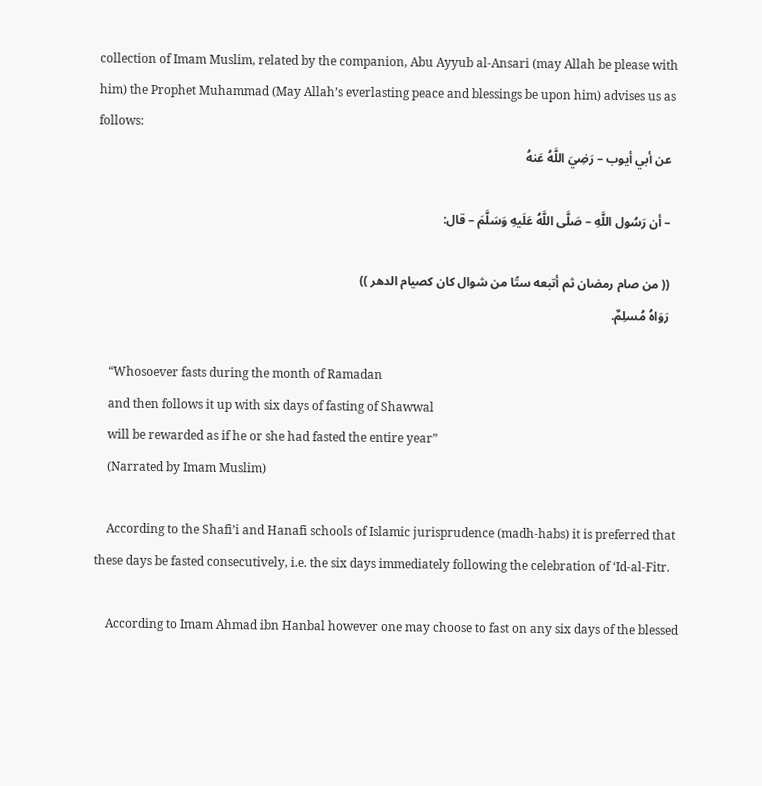collection of Imam Muslim, related by the companion, Abu Ayyub al-Ansari (may Allah be please with him) the Prophet Muhammad (May Allah’s everlasting peace and blessings be upon him) advises us as follows:
    عن أبي أيوب – رَضِيَ اللَّهُ عَنهُ

    – أن رَسُول اللَّهِ – صَلَّى اللَّهُ عَلَيهِ وَسَلَّمَ – قال:

    (( من صام رمضان ثم أتبعه ستًا من شوال كان كصيام الدهر ))
    رَوَاهُ مُسلِمٌ.

    “Whosoever fasts during the month of Ramadan
    and then follows it up with six days of fasting of Shawwal
    will be rewarded as if he or she had fasted the entire year”
    (Narrated by Imam Muslim)

    According to the Shafi’i and Hanafi schools of Islamic jurisprudence (madh-habs) it is preferred that these days be fasted consecutively, i.e. the six days immediately following the celebration of ‘Id-al-Fitr.

    According to Imam Ahmad ibn Hanbal however one may choose to fast on any six days of the blessed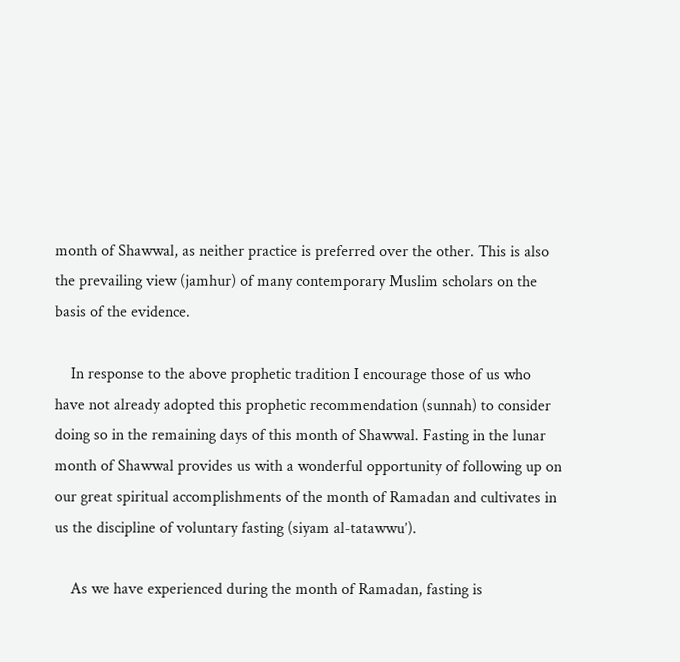month of Shawwal, as neither practice is preferred over the other. This is also the prevailing view (jamhur) of many contemporary Muslim scholars on the basis of the evidence.

    In response to the above prophetic tradition I encourage those of us who have not already adopted this prophetic recommendation (sunnah) to consider doing so in the remaining days of this month of Shawwal. Fasting in the lunar month of Shawwal provides us with a wonderful opportunity of following up on our great spiritual accomplishments of the month of Ramadan and cultivates in us the discipline of voluntary fasting (siyam al-tatawwu’).

    As we have experienced during the month of Ramadan, fasting is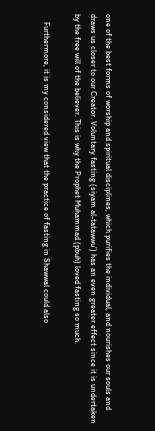one of the best forms of worship and spiritual disciplines, which purifies the individual, and nourishes our souls and draws us closer to our Creator. Voluntary fasting (siyam al-tatawwu’) has an even greater effect since it is undertaken by the free will of the believer. This is why the Prophet Muhammad (pbuh) loved fasting so much.

    Furthermore, it is my considered view that the practice of fasting in Shawwal could also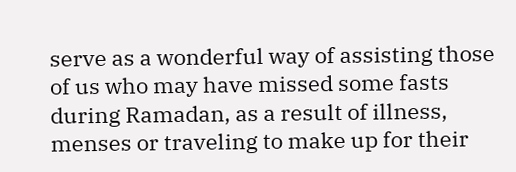serve as a wonderful way of assisting those of us who may have missed some fasts during Ramadan, as a result of illness, menses or traveling to make up for their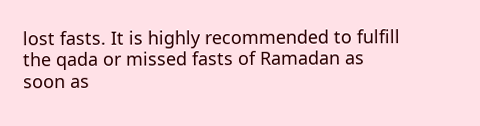lost fasts. It is highly recommended to fulfill the qada or missed fasts of Ramadan as soon as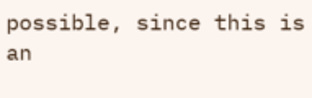possible, since this is an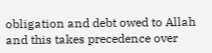obligation and debt owed to Allah and this takes precedence over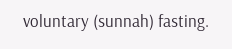voluntary (sunnah) fasting.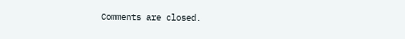Comments are closed.